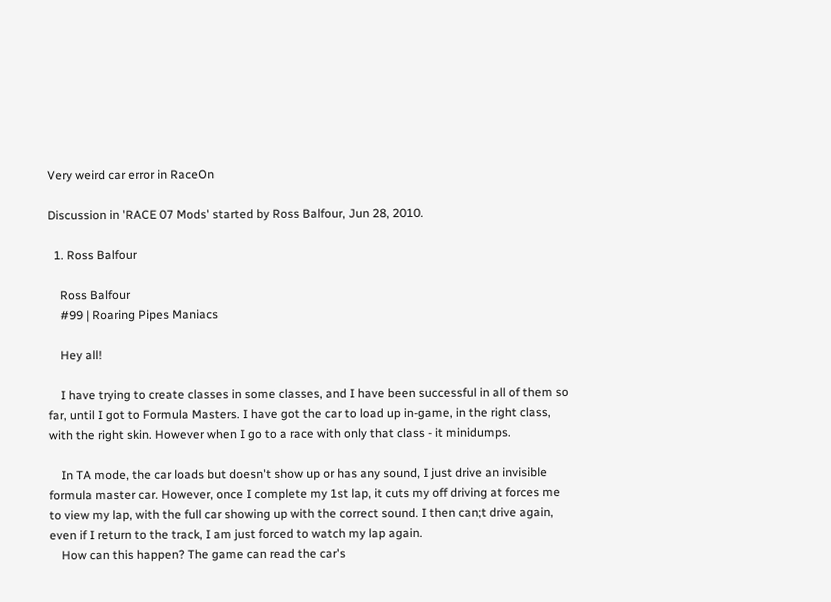Very weird car error in RaceOn

Discussion in 'RACE 07 Mods' started by Ross Balfour, Jun 28, 2010.

  1. Ross Balfour

    Ross Balfour
    #99 | Roaring Pipes Maniacs

    Hey all!

    I have trying to create classes in some classes, and I have been successful in all of them so far, until I got to Formula Masters. I have got the car to load up in-game, in the right class, with the right skin. However when I go to a race with only that class - it minidumps.

    In TA mode, the car loads but doesn't show up or has any sound, I just drive an invisible formula master car. However, once I complete my 1st lap, it cuts my off driving at forces me to view my lap, with the full car showing up with the correct sound. I then can;t drive again, even if I return to the track, I am just forced to watch my lap again.
    How can this happen? The game can read the car's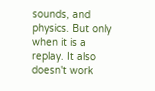sounds, and physics. But only when it is a replay. It also doesn't work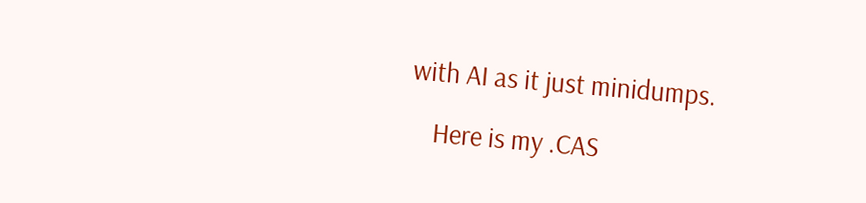with AI as it just minidumps.

    Here is my .CAS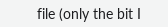file (only the bit I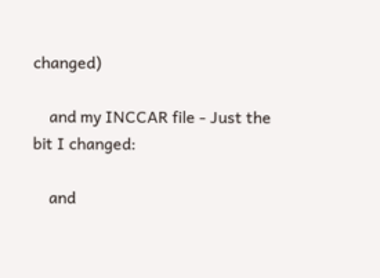changed)

    and my INCCAR file - Just the bit I changed:

    and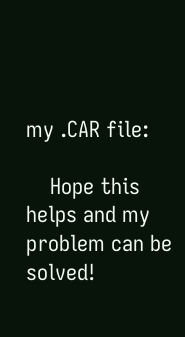my .CAR file:

    Hope this helps and my problem can be solved!